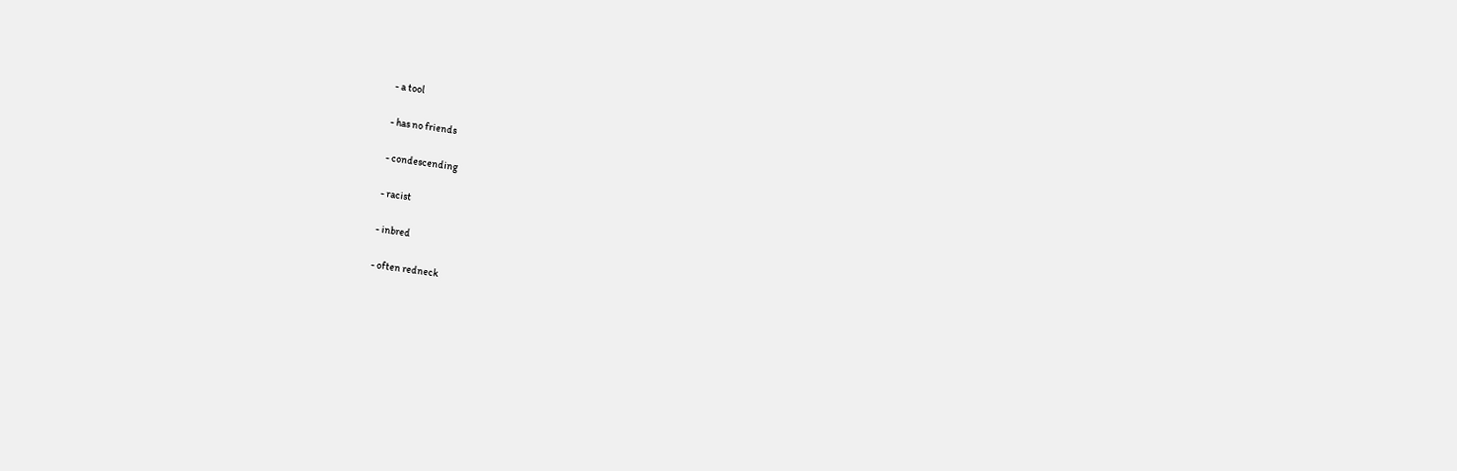- a tool

- has no friends

- condescending

- racist

- inbred

- often redneck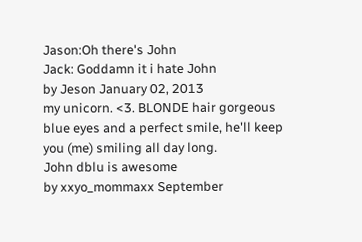Jason:Oh there's John
Jack: Goddamn it i hate John
by Jeson January 02, 2013
my unicorn. <3. BLONDE hair gorgeous blue eyes and a perfect smile, he'll keep you (me) smiling all day long.
John dblu is awesome
by xxyo_mommaxx September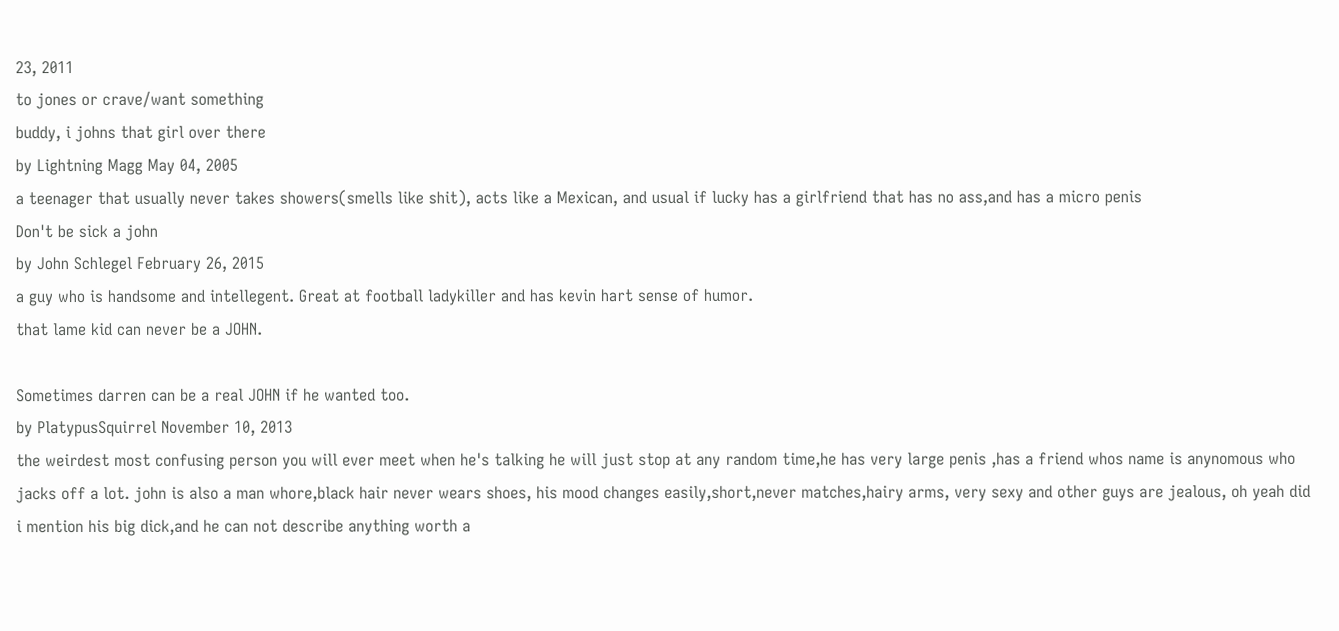23, 2011
to jones or crave/want something
buddy, i johns that girl over there
by Lightning Magg May 04, 2005
a teenager that usually never takes showers(smells like shit), acts like a Mexican, and usual if lucky has a girlfriend that has no ass,and has a micro penis
Don't be sick a john
by John Schlegel February 26, 2015
a guy who is handsome and intellegent. Great at football ladykiller and has kevin hart sense of humor.
that lame kid can never be a JOHN.

Sometimes darren can be a real JOHN if he wanted too.
by PlatypusSquirrel November 10, 2013
the weirdest most confusing person you will ever meet when he's talking he will just stop at any random time,he has very large penis ,has a friend whos name is anynomous who jacks off a lot. john is also a man whore,black hair never wears shoes, his mood changes easily,short,never matches,hairy arms, very sexy and other guys are jealous, oh yeah did i mention his big dick,and he can not describe anything worth a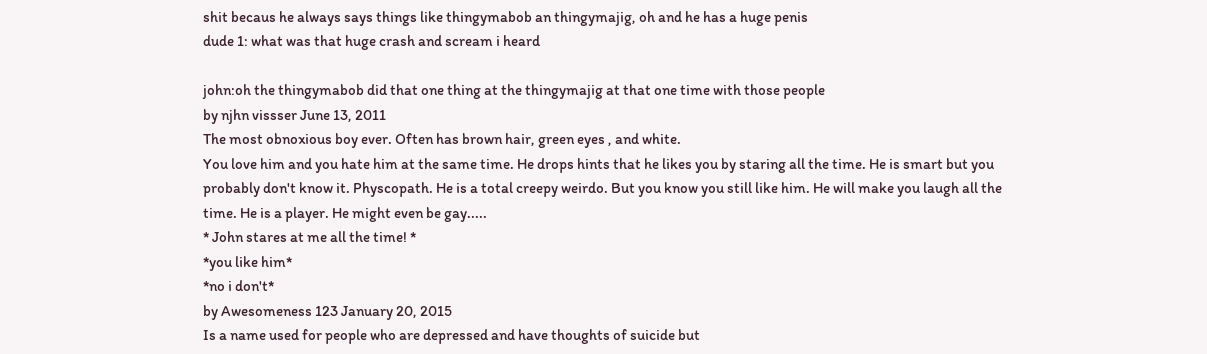shit becaus he always says things like thingymabob an thingymajig, oh and he has a huge penis
dude 1: what was that huge crash and scream i heard

john:oh the thingymabob did that one thing at the thingymajig at that one time with those people
by njhn vissser June 13, 2011
The most obnoxious boy ever. Often has brown hair, green eyes , and white.
You love him and you hate him at the same time. He drops hints that he likes you by staring all the time. He is smart but you probably don't know it. Physcopath. He is a total creepy weirdo. But you know you still like him. He will make you laugh all the time. He is a player. He might even be gay.....
* John stares at me all the time! *
*you like him*
*no i don't*
by Awesomeness 123 January 20, 2015
Is a name used for people who are depressed and have thoughts of suicide but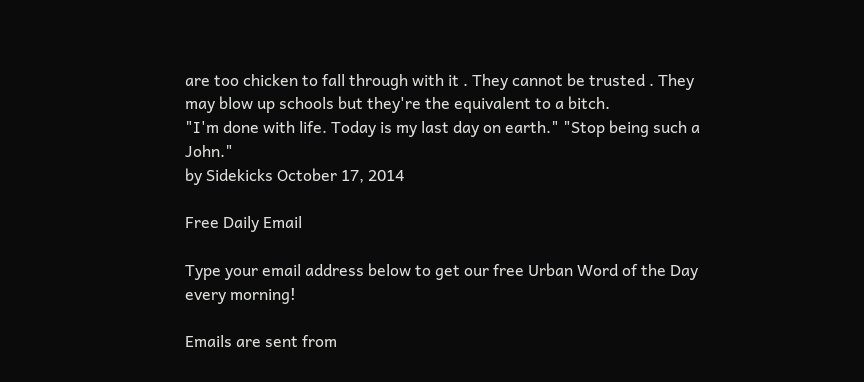are too chicken to fall through with it . They cannot be trusted . They may blow up schools but they're the equivalent to a bitch.
"I'm done with life. Today is my last day on earth." "Stop being such a John."
by Sidekicks October 17, 2014

Free Daily Email

Type your email address below to get our free Urban Word of the Day every morning!

Emails are sent from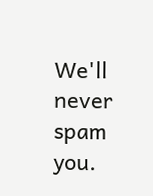We'll never spam you.